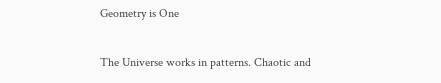Geometry is One

The Universe works in patterns. Chaotic and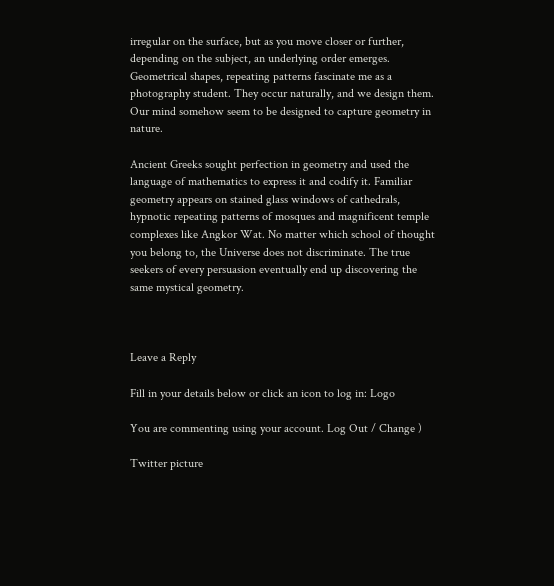irregular on the surface, but as you move closer or further, depending on the subject, an underlying order emerges. Geometrical shapes, repeating patterns fascinate me as a photography student. They occur naturally, and we design them. Our mind somehow seem to be designed to capture geometry in nature.

Ancient Greeks sought perfection in geometry and used the language of mathematics to express it and codify it. Familiar geometry appears on stained glass windows of cathedrals, hypnotic repeating patterns of mosques and magnificent temple complexes like Angkor Wat. No matter which school of thought you belong to, the Universe does not discriminate. The true seekers of every persuasion eventually end up discovering the same mystical geometry.



Leave a Reply

Fill in your details below or click an icon to log in: Logo

You are commenting using your account. Log Out / Change )

Twitter picture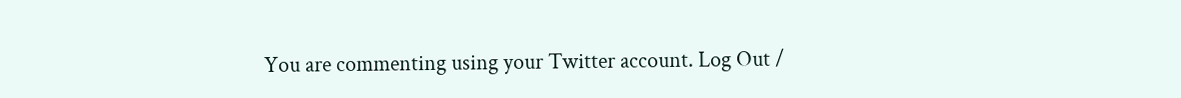You are commenting using your Twitter account. Log Out /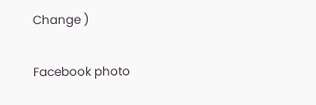Change )

Facebook photo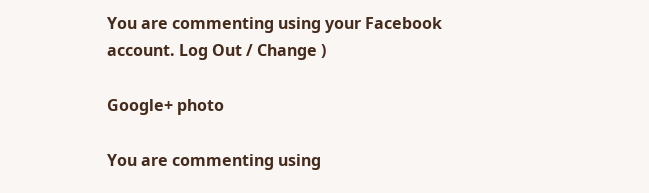You are commenting using your Facebook account. Log Out / Change )

Google+ photo

You are commenting using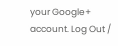your Google+ account. Log Out /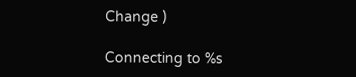Change )

Connecting to %s